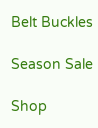Belt Buckles

Season Sale

Shop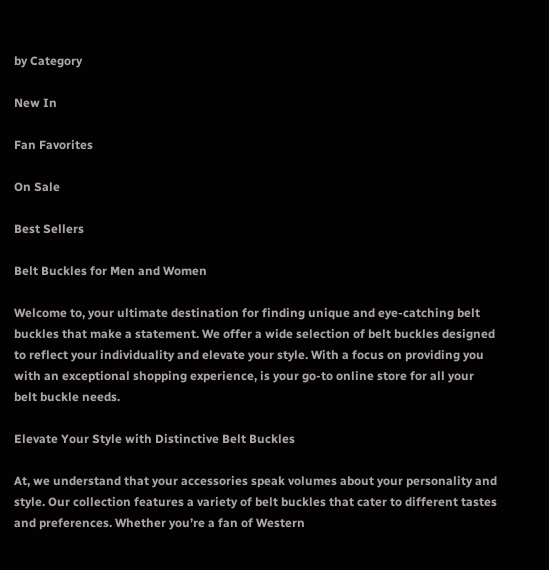by Category

New In

Fan Favorites

On Sale

Best Sellers

Belt Buckles for Men and Women

Welcome to, your ultimate destination for finding unique and eye-catching belt buckles that make a statement. We offer a wide selection of belt buckles designed to reflect your individuality and elevate your style. With a focus on providing you with an exceptional shopping experience, is your go-to online store for all your belt buckle needs.

Elevate Your Style with Distinctive Belt Buckles

At, we understand that your accessories speak volumes about your personality and style. Our collection features a variety of belt buckles that cater to different tastes and preferences. Whether you’re a fan of Western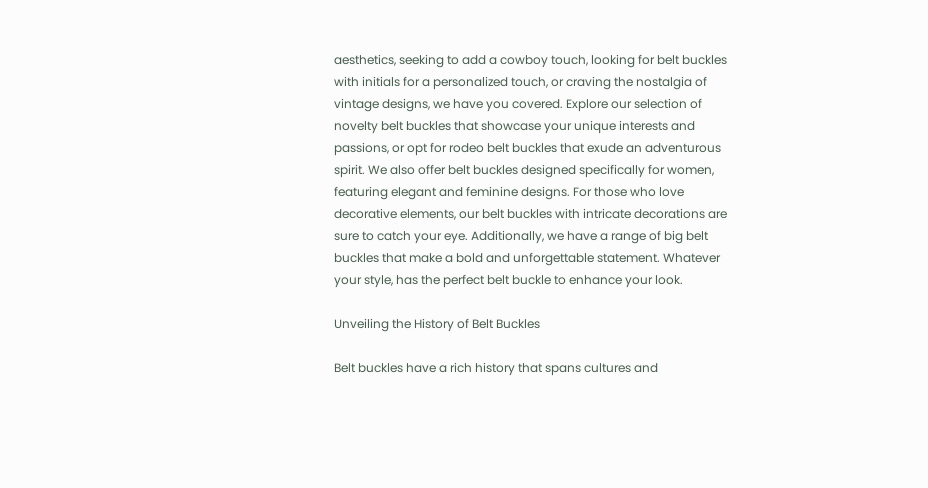aesthetics, seeking to add a cowboy touch, looking for belt buckles with initials for a personalized touch, or craving the nostalgia of vintage designs, we have you covered. Explore our selection of novelty belt buckles that showcase your unique interests and passions, or opt for rodeo belt buckles that exude an adventurous spirit. We also offer belt buckles designed specifically for women, featuring elegant and feminine designs. For those who love decorative elements, our belt buckles with intricate decorations are sure to catch your eye. Additionally, we have a range of big belt buckles that make a bold and unforgettable statement. Whatever your style, has the perfect belt buckle to enhance your look.

Unveiling the History of Belt Buckles

Belt buckles have a rich history that spans cultures and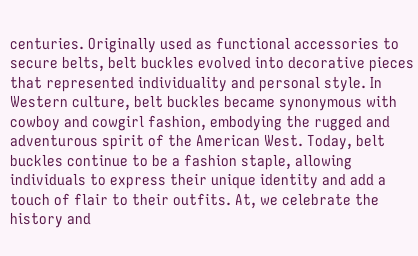centuries. Originally used as functional accessories to secure belts, belt buckles evolved into decorative pieces that represented individuality and personal style. In Western culture, belt buckles became synonymous with cowboy and cowgirl fashion, embodying the rugged and adventurous spirit of the American West. Today, belt buckles continue to be a fashion staple, allowing individuals to express their unique identity and add a touch of flair to their outfits. At, we celebrate the history and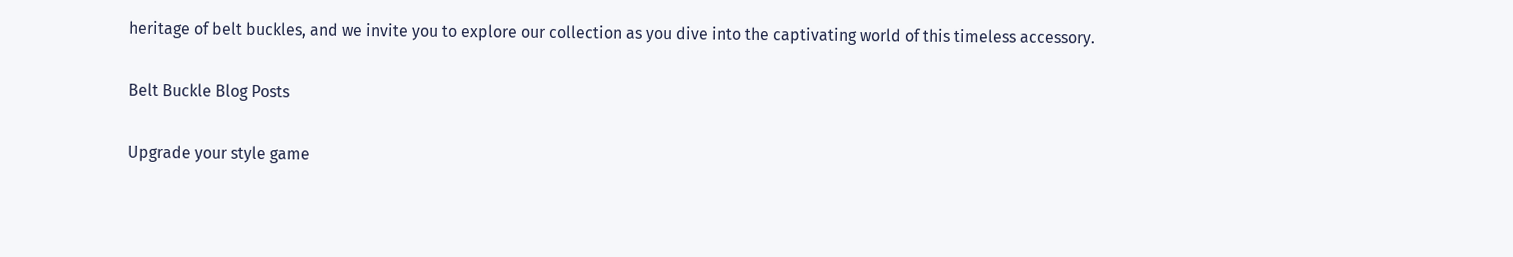heritage of belt buckles, and we invite you to explore our collection as you dive into the captivating world of this timeless accessory.

Belt Buckle Blog Posts

Upgrade your style game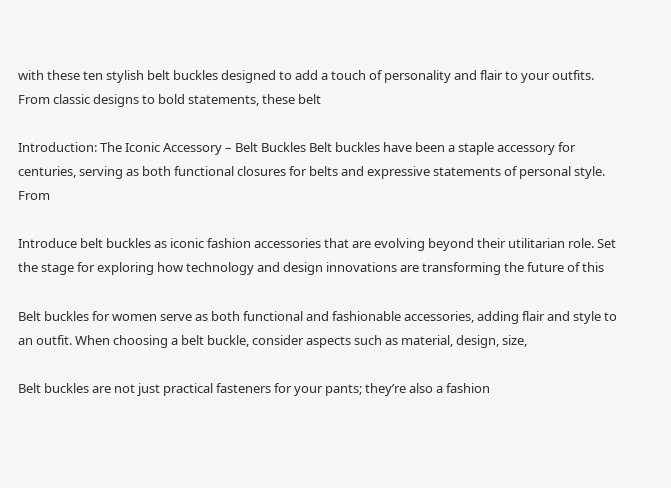with these ten stylish belt buckles designed to add a touch of personality and flair to your outfits. From classic designs to bold statements, these belt

Introduction: The Iconic Accessory – Belt Buckles Belt buckles have been a staple accessory for centuries, serving as both functional closures for belts and expressive statements of personal style. From

Introduce belt buckles as iconic fashion accessories that are evolving beyond their utilitarian role. Set the stage for exploring how technology and design innovations are transforming the future of this

Belt buckles for women serve as both functional and fashionable accessories, adding flair and style to an outfit. When choosing a belt buckle, consider aspects such as material, design, size,

Belt buckles are not just practical fasteners for your pants; they’re also a fashion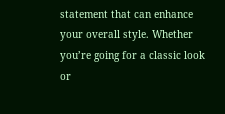statement that can enhance your overall style. Whether you’re going for a classic look or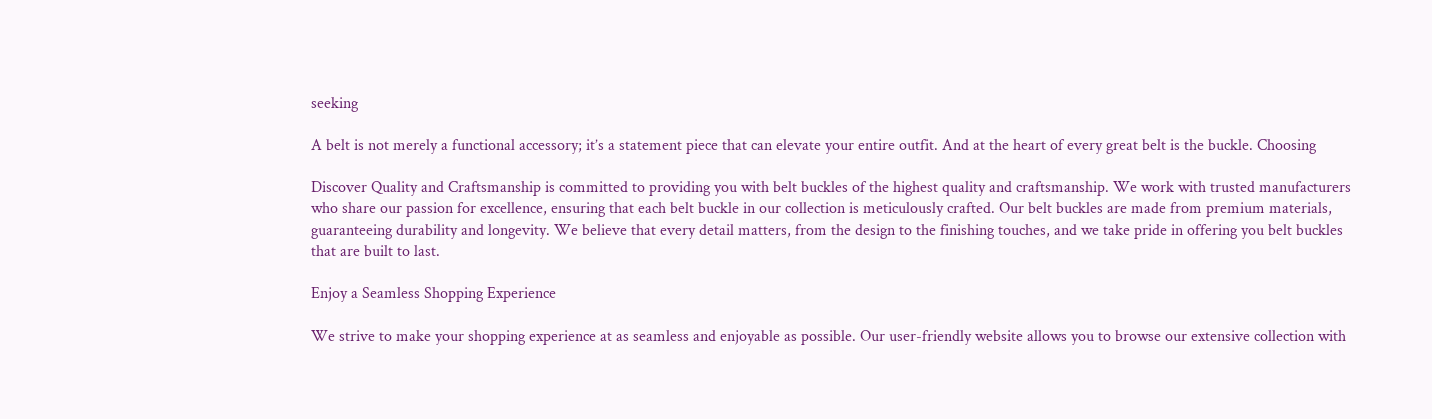seeking

A belt is not merely a functional accessory; it’s a statement piece that can elevate your entire outfit. And at the heart of every great belt is the buckle. Choosing

Discover Quality and Craftsmanship is committed to providing you with belt buckles of the highest quality and craftsmanship. We work with trusted manufacturers who share our passion for excellence, ensuring that each belt buckle in our collection is meticulously crafted. Our belt buckles are made from premium materials, guaranteeing durability and longevity. We believe that every detail matters, from the design to the finishing touches, and we take pride in offering you belt buckles that are built to last.

Enjoy a Seamless Shopping Experience

We strive to make your shopping experience at as seamless and enjoyable as possible. Our user-friendly website allows you to browse our extensive collection with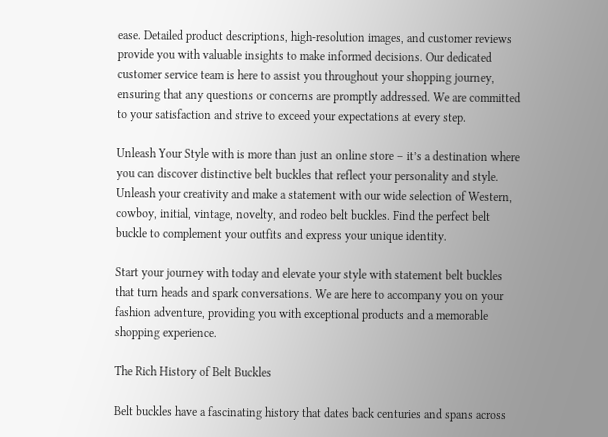ease. Detailed product descriptions, high-resolution images, and customer reviews provide you with valuable insights to make informed decisions. Our dedicated customer service team is here to assist you throughout your shopping journey, ensuring that any questions or concerns are promptly addressed. We are committed to your satisfaction and strive to exceed your expectations at every step.

Unleash Your Style with is more than just an online store – it’s a destination where you can discover distinctive belt buckles that reflect your personality and style. Unleash your creativity and make a statement with our wide selection of Western, cowboy, initial, vintage, novelty, and rodeo belt buckles. Find the perfect belt buckle to complement your outfits and express your unique identity.

Start your journey with today and elevate your style with statement belt buckles that turn heads and spark conversations. We are here to accompany you on your fashion adventure, providing you with exceptional products and a memorable shopping experience.

The Rich History of Belt Buckles

Belt buckles have a fascinating history that dates back centuries and spans across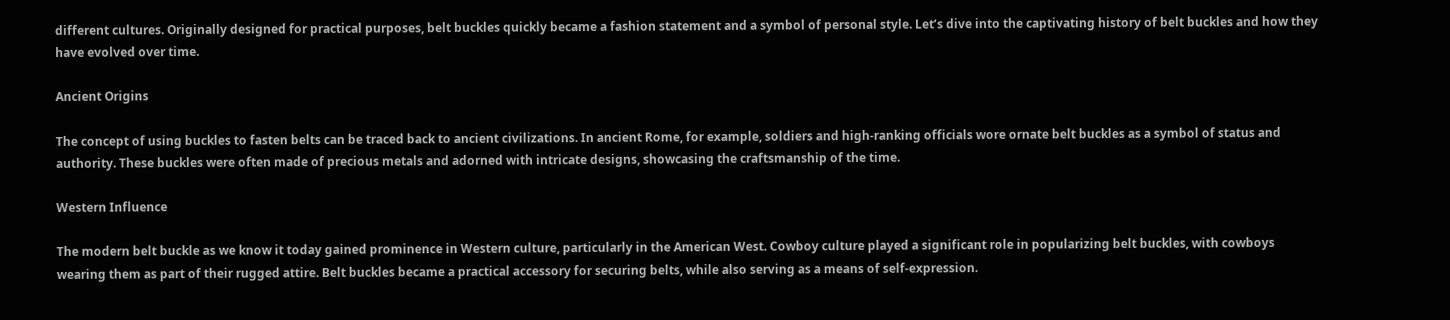different cultures. Originally designed for practical purposes, belt buckles quickly became a fashion statement and a symbol of personal style. Let’s dive into the captivating history of belt buckles and how they have evolved over time.

Ancient Origins

The concept of using buckles to fasten belts can be traced back to ancient civilizations. In ancient Rome, for example, soldiers and high-ranking officials wore ornate belt buckles as a symbol of status and authority. These buckles were often made of precious metals and adorned with intricate designs, showcasing the craftsmanship of the time.

Western Influence

The modern belt buckle as we know it today gained prominence in Western culture, particularly in the American West. Cowboy culture played a significant role in popularizing belt buckles, with cowboys wearing them as part of their rugged attire. Belt buckles became a practical accessory for securing belts, while also serving as a means of self-expression.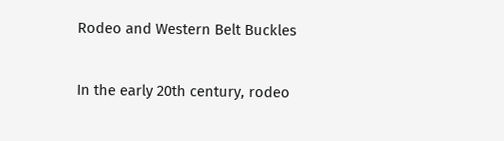Rodeo and Western Belt Buckles

In the early 20th century, rodeo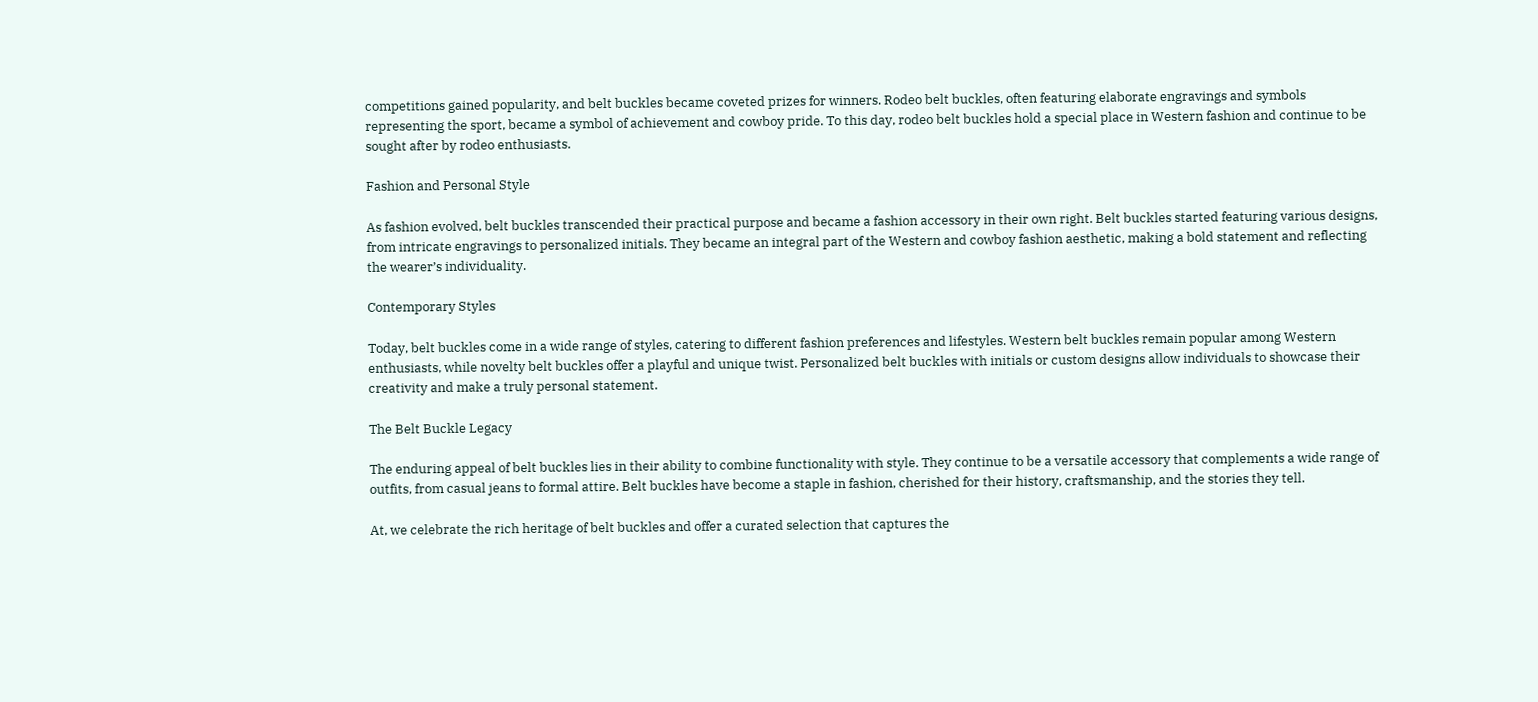competitions gained popularity, and belt buckles became coveted prizes for winners. Rodeo belt buckles, often featuring elaborate engravings and symbols representing the sport, became a symbol of achievement and cowboy pride. To this day, rodeo belt buckles hold a special place in Western fashion and continue to be sought after by rodeo enthusiasts.

Fashion and Personal Style

As fashion evolved, belt buckles transcended their practical purpose and became a fashion accessory in their own right. Belt buckles started featuring various designs, from intricate engravings to personalized initials. They became an integral part of the Western and cowboy fashion aesthetic, making a bold statement and reflecting the wearer’s individuality.

Contemporary Styles

Today, belt buckles come in a wide range of styles, catering to different fashion preferences and lifestyles. Western belt buckles remain popular among Western enthusiasts, while novelty belt buckles offer a playful and unique twist. Personalized belt buckles with initials or custom designs allow individuals to showcase their creativity and make a truly personal statement.

The Belt Buckle Legacy

The enduring appeal of belt buckles lies in their ability to combine functionality with style. They continue to be a versatile accessory that complements a wide range of outfits, from casual jeans to formal attire. Belt buckles have become a staple in fashion, cherished for their history, craftsmanship, and the stories they tell.

At, we celebrate the rich heritage of belt buckles and offer a curated selection that captures the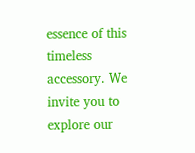essence of this timeless accessory. We invite you to explore our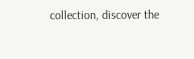collection, discover the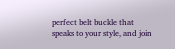perfect belt buckle that speaks to your style, and join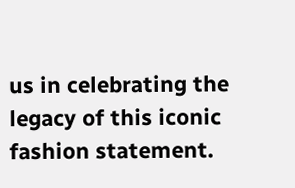us in celebrating the legacy of this iconic fashion statement.